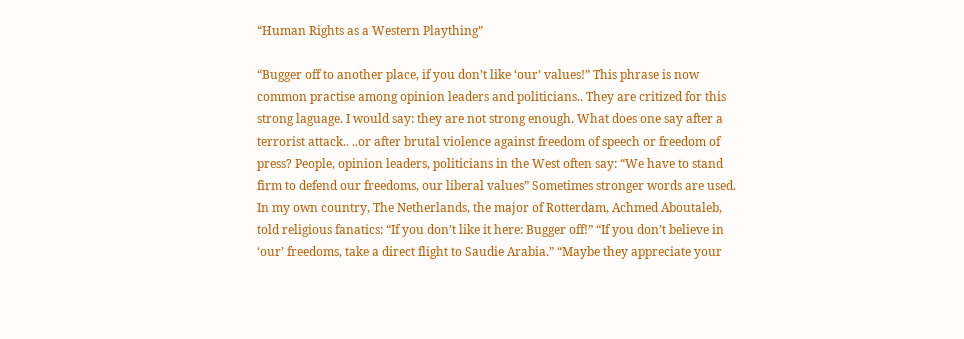“Human Rights as a Western Plaything”

“Bugger off to another place, if you don’t like ‘our’ values!” This phrase is now common practise among opinion leaders and politicians.. They are critized for this strong laguage. I would say: they are not strong enough. What does one say after a terrorist attack.. ..or after brutal violence against freedom of speech or freedom of press? People, opinion leaders, politicians in the West often say: “We have to stand firm to defend our freedoms, our liberal values” Sometimes stronger words are used. In my own country, The Netherlands, the major of Rotterdam, Achmed Aboutaleb, told religious fanatics: “If you don’t like it here: Bugger off!” “If you don’t believe in ‘our’ freedoms, take a direct flight to Saudie Arabia.” “Maybe they appreciate your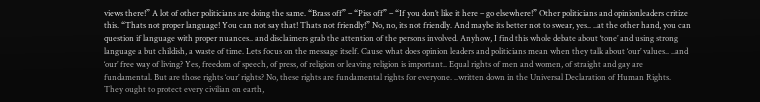views there!” A lot of other politicians are doing the same. “Brass off” – “Piss off” – “If you don’t like it here – go elsewhere!” Other politicians and opinionleaders critize this. “Thats not proper language! You can not say that! Thats not friendly!” No, no, its not friendly. And maybe its better not to swear, yes.. ..at the other hand, you can question if language with proper nuances.. and disclaimers grab the attention of the persons involved. Anyhow, I find this whole debate about ‘tone’ and using strong language a but childish, a waste of time. Lets focus on the message itself. Cause what does opinion leaders and politicians mean when they talk about ‘our’ values.. ..and ‘our’ free way of living? Yes, freedom of speech, of press, of religion or leaving religion is important.. Equal rights of men and women, of straight and gay are fundamental. But are those rights ‘our’ rights? No, these rights are fundamental rights for everyone. ..written down in the Universal Declaration of Human Rights. They ought to protect every civilian on earth,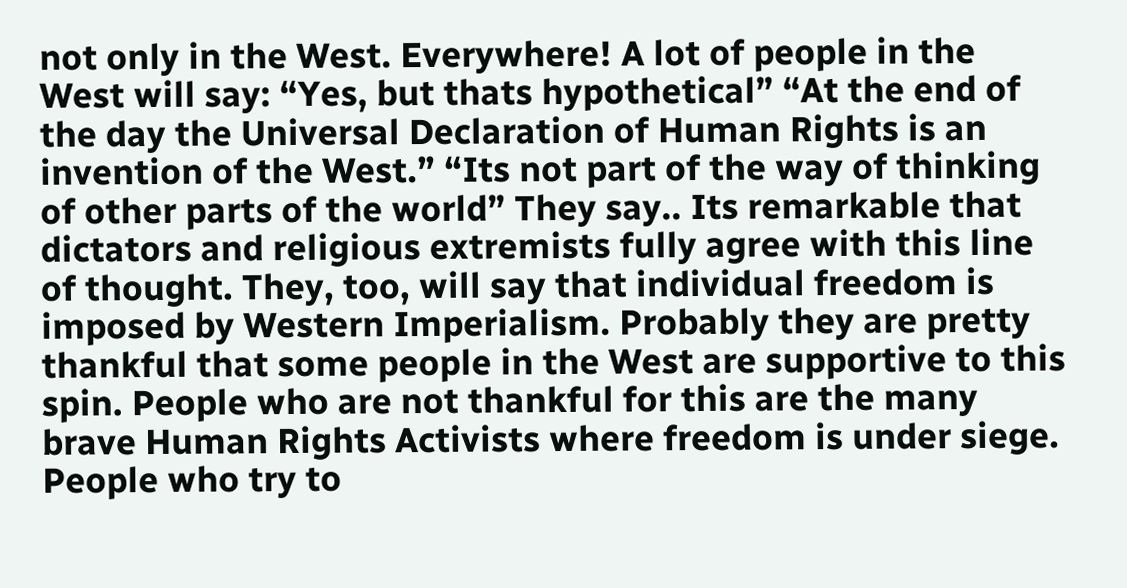not only in the West. Everywhere! A lot of people in the West will say: “Yes, but thats hypothetical” “At the end of the day the Universal Declaration of Human Rights is an invention of the West.” “Its not part of the way of thinking of other parts of the world” They say.. Its remarkable that dictators and religious extremists fully agree with this line of thought. They, too, will say that individual freedom is imposed by Western Imperialism. Probably they are pretty thankful that some people in the West are supportive to this spin. People who are not thankful for this are the many brave Human Rights Activists where freedom is under siege. People who try to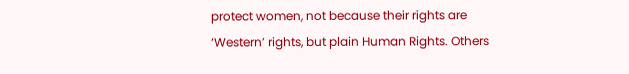protect women, not because their rights are ‘Western’ rights, but plain Human Rights. Others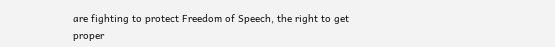are fighting to protect Freedom of Speech, the right to get proper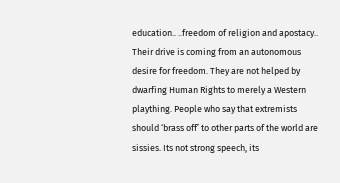education.. ..freedom of religion and apostacy.. Their drive is coming from an autonomous desire for freedom. They are not helped by dwarfing Human Rights to merely a Western plaything. People who say that extremists should ‘brass off’ to other parts of the world are sissies. Its not strong speech, its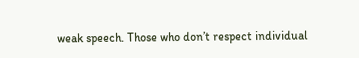weak speech. Those who don’t respect individual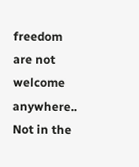freedom are not welcome anywhere.. Not in the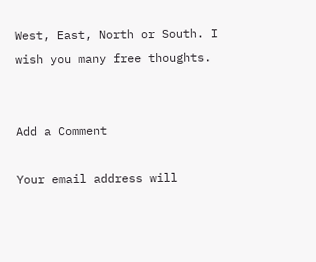West, East, North or South. I wish you many free thoughts.


Add a Comment

Your email address will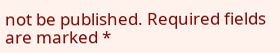not be published. Required fields are marked *